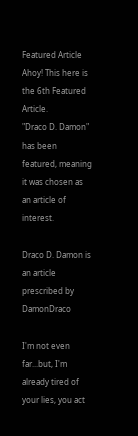Featured Article Ahoy! This here is the 6th Featured Article.
"Draco D. Damon" has been featured, meaning it was chosen as an article of interest.

Draco D. Damon is an article prescribed by DamonDraco

I'm not even far...but, I'm already tired of your lies, you act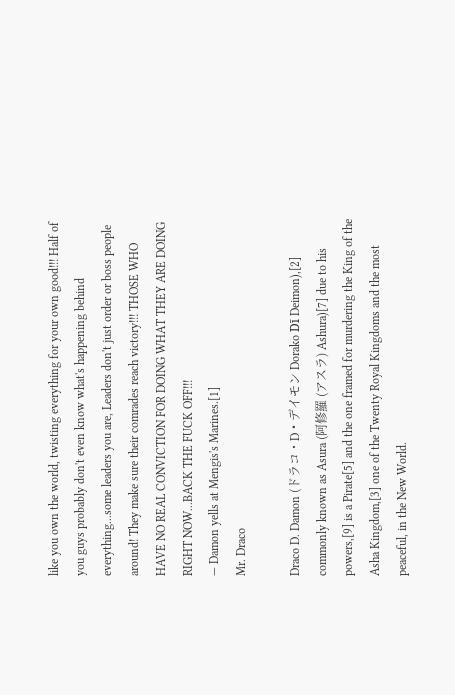like you own the world, twisting everything for your own good!!! Half of you guys probably don't even know what's happening behind everything...some leaders you are, Leaders don't just order or boss people around! They make sure their comrades reach victory!!! THOSE WHO HAVE NO REAL CONVICTION FOR DOING WHAT THEY ARE DOING RIGHT NOW...BACK THE FUCK OFF!!!
— Damon yells at Mengis's Marines.[1]
Mr. Draco

Draco D. Damon (ドラコ・D・デイモン Dorako Dī Deimon),[2] commonly known as Asura (阿修羅 (アスラ) Ashura)[7] due to his powers,[9] is a Pirate[5] and the one framed for murdering the King of the Asha Kingdom,[3] one of the Twenty Royal Kingdoms and the most peaceful, in the New World.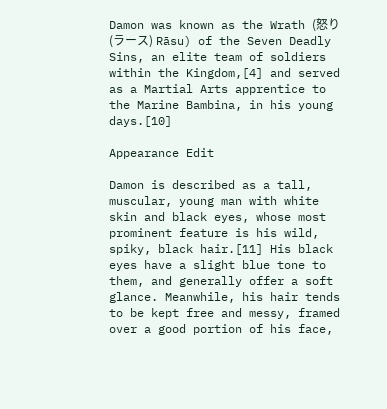Damon was known as the Wrath (怒り (ラース) Rāsu) of the Seven Deadly Sins, an elite team of soldiers within the Kingdom,[4] and served as a Martial Arts apprentice to the Marine Bambina, in his young days.[10]

Appearance Edit

Damon is described as a tall, muscular, young man with white skin and black eyes, whose most prominent feature is his wild, spiky, black hair.[11] His black eyes have a slight blue tone to them, and generally offer a soft glance. Meanwhile, his hair tends to be kept free and messy, framed over a good portion of his face,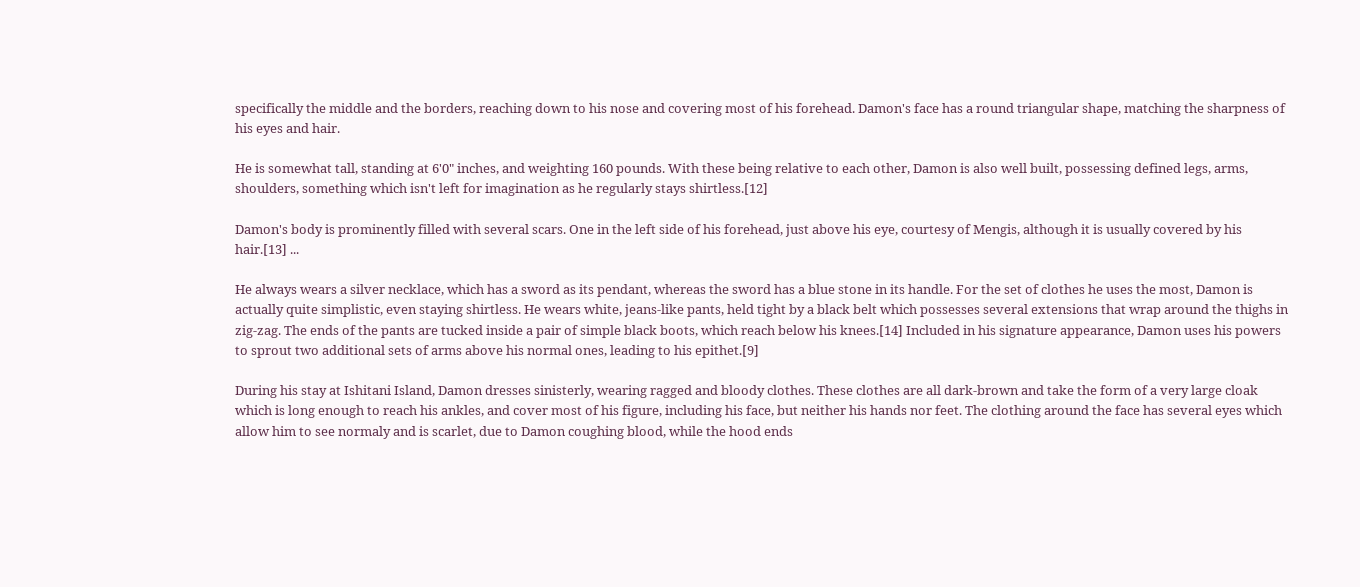specifically the middle and the borders, reaching down to his nose and covering most of his forehead. Damon's face has a round triangular shape, matching the sharpness of his eyes and hair.

He is somewhat tall, standing at 6'0" inches, and weighting 160 pounds. With these being relative to each other, Damon is also well built, possessing defined legs, arms, shoulders, something which isn't left for imagination as he regularly stays shirtless.[12]

Damon's body is prominently filled with several scars. One in the left side of his forehead, just above his eye, courtesy of Mengis, although it is usually covered by his hair.[13] ...

He always wears a silver necklace, which has a sword as its pendant, whereas the sword has a blue stone in its handle. For the set of clothes he uses the most, Damon is actually quite simplistic, even staying shirtless. He wears white, jeans-like pants, held tight by a black belt which possesses several extensions that wrap around the thighs in zig-zag. The ends of the pants are tucked inside a pair of simple black boots, which reach below his knees.[14] Included in his signature appearance, Damon uses his powers to sprout two additional sets of arms above his normal ones, leading to his epithet.[9]

During his stay at Ishitani Island, Damon dresses sinisterly, wearing ragged and bloody clothes. These clothes are all dark-brown and take the form of a very large cloak which is long enough to reach his ankles, and cover most of his figure, including his face, but neither his hands nor feet. The clothing around the face has several eyes which allow him to see normaly and is scarlet, due to Damon coughing blood, while the hood ends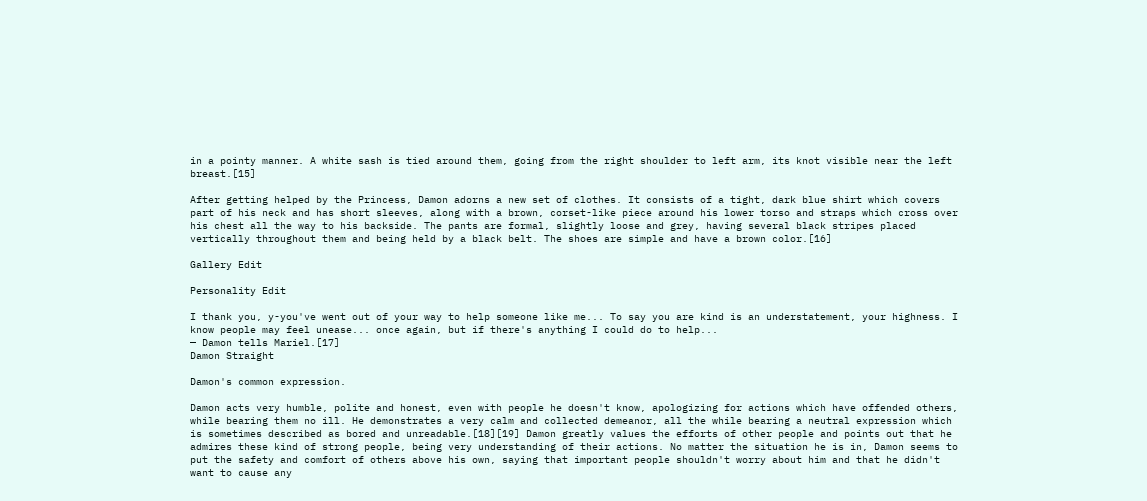in a pointy manner. A white sash is tied around them, going from the right shoulder to left arm, its knot visible near the left breast.[15]

After getting helped by the Princess, Damon adorns a new set of clothes. It consists of a tight, dark blue shirt which covers part of his neck and has short sleeves, along with a brown, corset-like piece around his lower torso and straps which cross over his chest all the way to his backside. The pants are formal, slightly loose and grey, having several black stripes placed vertically throughout them and being held by a black belt. The shoes are simple and have a brown color.[16]

Gallery Edit

Personality Edit

I thank you, y-you've went out of your way to help someone like me... To say you are kind is an understatement, your highness. I know people may feel unease... once again, but if there's anything I could do to help...
— Damon tells Mariel.[17]
Damon Straight

Damon's common expression.

Damon acts very humble, polite and honest, even with people he doesn't know, apologizing for actions which have offended others, while bearing them no ill. He demonstrates a very calm and collected demeanor, all the while bearing a neutral expression which is sometimes described as bored and unreadable.[18][19] Damon greatly values the efforts of other people and points out that he admires these kind of strong people, being very understanding of their actions. No matter the situation he is in, Damon seems to put the safety and comfort of others above his own, saying that important people shouldn't worry about him and that he didn't want to cause any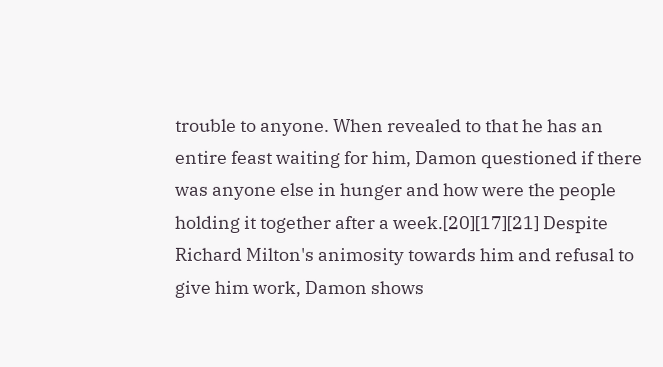trouble to anyone. When revealed to that he has an entire feast waiting for him, Damon questioned if there was anyone else in hunger and how were the people holding it together after a week.[20][17][21] Despite Richard Milton's animosity towards him and refusal to give him work, Damon shows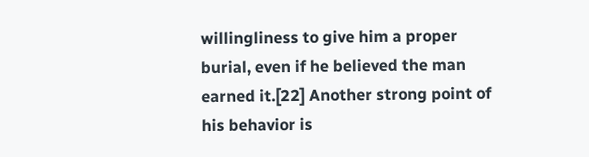willingliness to give him a proper burial, even if he believed the man earned it.[22] Another strong point of his behavior is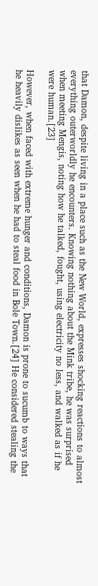that Damon, despite living in a place such as the New World, expresses shocking reactions to almost everything outerworldly he encounters. Knowing nothing about the Mink tribe, he was surprised when meeting Mengis, noting how he talked, fought, using electricity no less, and walked as if he were human.[23]

However, when faced with extreme hunger and conditions, Damon is prone to sucumb to ways that he heavily dislikes as seen when he had to steal food in Bole Town.[24] He considered stealing the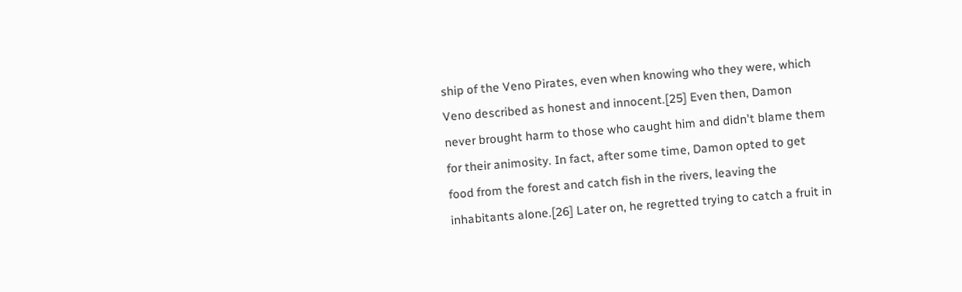ship of the Veno Pirates, even when knowing who they were, which Veno described as honest and innocent.[25] Even then, Damon never brought harm to those who caught him and didn't blame them for their animosity. In fact, after some time, Damon opted to get food from the forest and catch fish in the rivers, leaving the inhabitants alone.[26] Later on, he regretted trying to catch a fruit in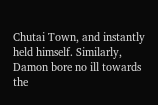Chutai Town, and instantly held himself. Similarly, Damon bore no ill towards the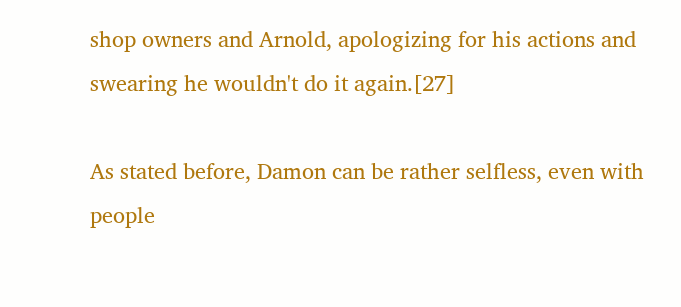shop owners and Arnold, apologizing for his actions and swearing he wouldn't do it again.[27]

As stated before, Damon can be rather selfless, even with people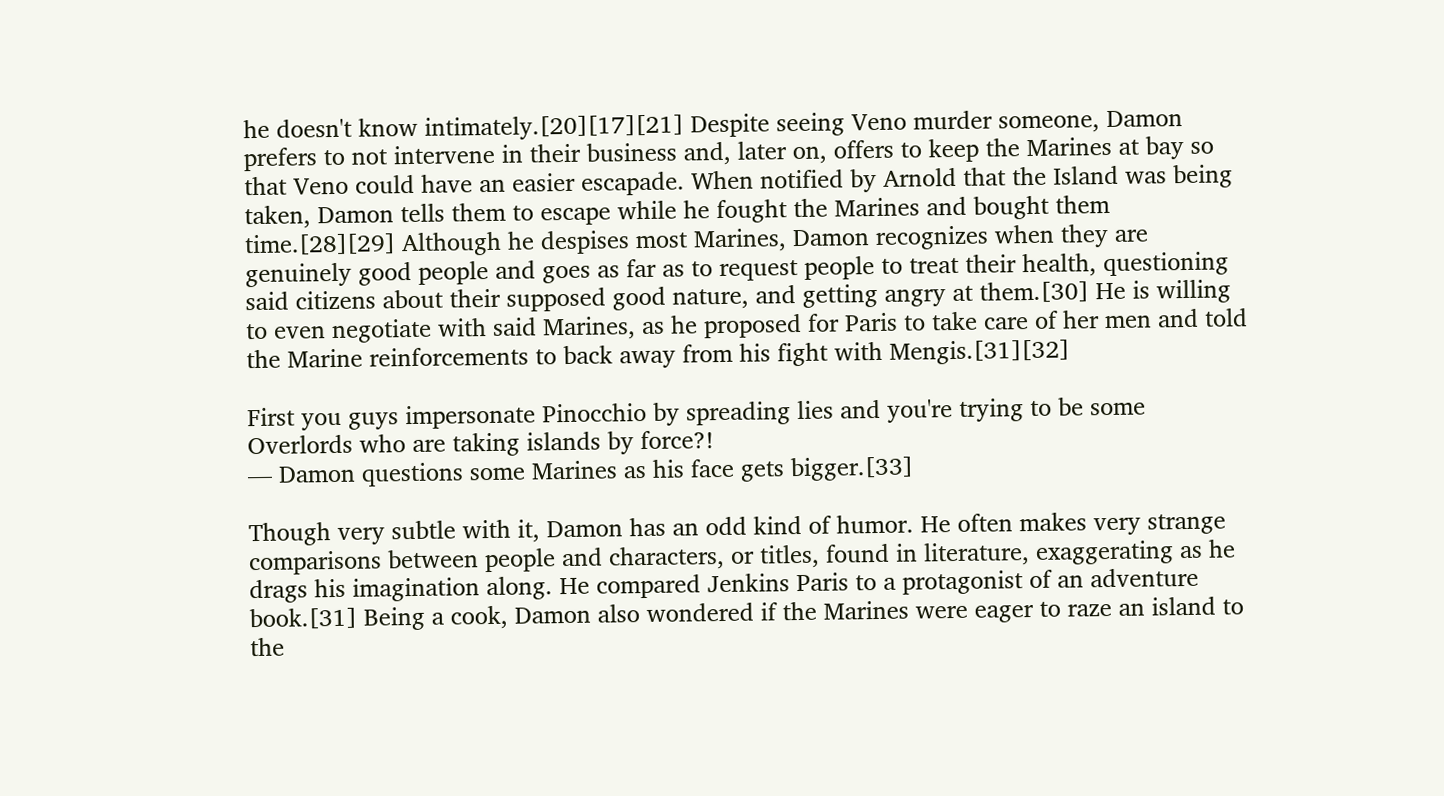he doesn't know intimately.[20][17][21] Despite seeing Veno murder someone, Damon prefers to not intervene in their business and, later on, offers to keep the Marines at bay so that Veno could have an easier escapade. When notified by Arnold that the Island was being taken, Damon tells them to escape while he fought the Marines and bought them time.[28][29] Although he despises most Marines, Damon recognizes when they are genuinely good people and goes as far as to request people to treat their health, questioning said citizens about their supposed good nature, and getting angry at them.[30] He is willing to even negotiate with said Marines, as he proposed for Paris to take care of her men and told the Marine reinforcements to back away from his fight with Mengis.[31][32]

First you guys impersonate Pinocchio by spreading lies and you're trying to be some Overlords who are taking islands by force?!
— Damon questions some Marines as his face gets bigger.[33]

Though very subtle with it, Damon has an odd kind of humor. He often makes very strange comparisons between people and characters, or titles, found in literature, exaggerating as he drags his imagination along. He compared Jenkins Paris to a protagonist of an adventure book.[31] Being a cook, Damon also wondered if the Marines were eager to raze an island to the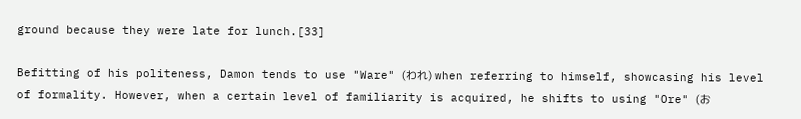ground because they were late for lunch.[33]

Befitting of his politeness, Damon tends to use "Ware" (われ) when referring to himself, showcasing his level of formality. However, when a certain level of familiarity is acquired, he shifts to using "Ore" (お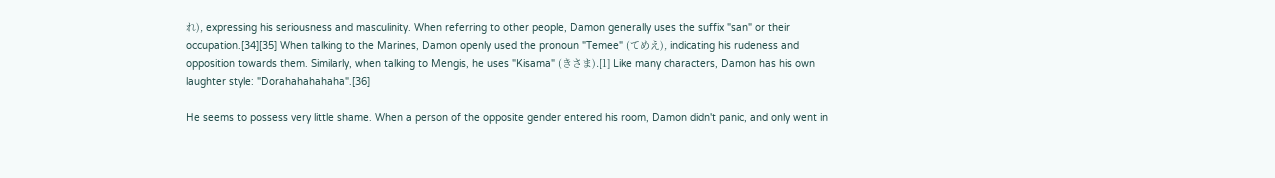れ), expressing his seriousness and masculinity. When referring to other people, Damon generally uses the suffix "san" or their occupation.[34][35] When talking to the Marines, Damon openly used the pronoun "Temee" (てめえ), indicating his rudeness and opposition towards them. Similarly, when talking to Mengis, he uses "Kisama" (きさま).[1] Like many characters, Damon has his own laughter style: "Dorahahahahaha".[36]

He seems to possess very little shame. When a person of the opposite gender entered his room, Damon didn't panic, and only went in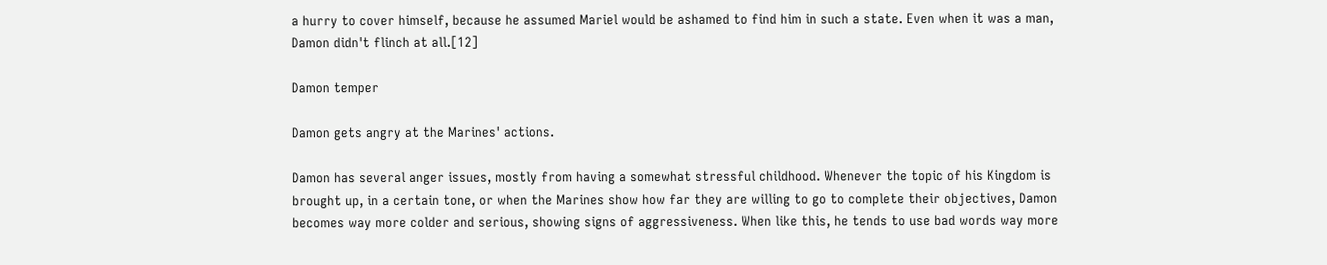a hurry to cover himself, because he assumed Mariel would be ashamed to find him in such a state. Even when it was a man, Damon didn't flinch at all.[12]

Damon temper

Damon gets angry at the Marines' actions.

Damon has several anger issues, mostly from having a somewhat stressful childhood. Whenever the topic of his Kingdom is brought up, in a certain tone, or when the Marines show how far they are willing to go to complete their objectives, Damon becomes way more colder and serious, showing signs of aggressiveness. When like this, he tends to use bad words way more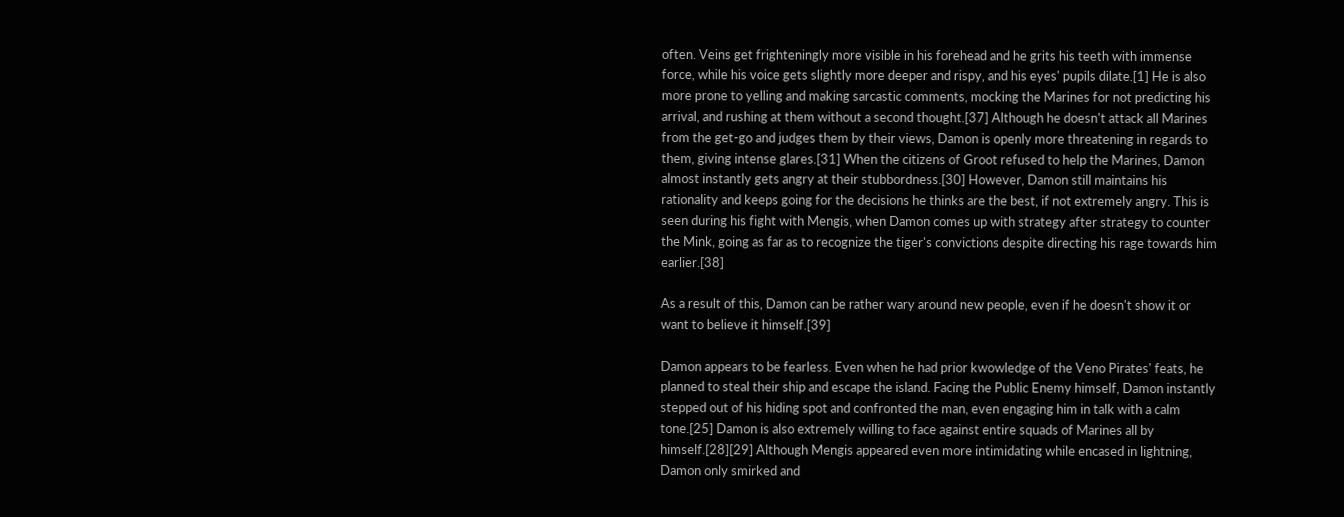often. Veins get frighteningly more visible in his forehead and he grits his teeth with immense force, while his voice gets slightly more deeper and rispy, and his eyes' pupils dilate.[1] He is also more prone to yelling and making sarcastic comments, mocking the Marines for not predicting his arrival, and rushing at them without a second thought.[37] Although he doesn't attack all Marines from the get-go and judges them by their views, Damon is openly more threatening in regards to them, giving intense glares.[31] When the citizens of Groot refused to help the Marines, Damon almost instantly gets angry at their stubbordness.[30] However, Damon still maintains his rationality and keeps going for the decisions he thinks are the best, if not extremely angry. This is seen during his fight with Mengis, when Damon comes up with strategy after strategy to counter the Mink, going as far as to recognize the tiger's convictions despite directing his rage towards him earlier.[38]

As a result of this, Damon can be rather wary around new people, even if he doesn't show it or want to believe it himself.[39]

Damon appears to be fearless. Even when he had prior kwowledge of the Veno Pirates' feats, he planned to steal their ship and escape the island. Facing the Public Enemy himself, Damon instantly stepped out of his hiding spot and confronted the man, even engaging him in talk with a calm tone.[25] Damon is also extremely willing to face against entire squads of Marines all by himself.[28][29] Although Mengis appeared even more intimidating while encased in lightning, Damon only smirked and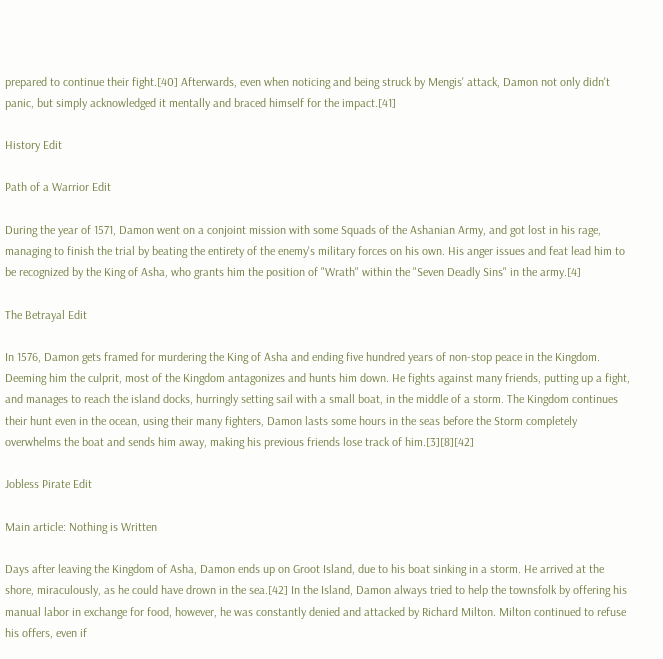prepared to continue their fight.[40] Afterwards, even when noticing and being struck by Mengis' attack, Damon not only didn't panic, but simply acknowledged it mentally and braced himself for the impact.[41]

History Edit

Path of a Warrior Edit

During the year of 1571, Damon went on a conjoint mission with some Squads of the Ashanian Army, and got lost in his rage, managing to finish the trial by beating the entirety of the enemy's military forces on his own. His anger issues and feat lead him to be recognized by the King of Asha, who grants him the position of "Wrath" within the "Seven Deadly Sins" in the army.[4]

The Betrayal Edit

In 1576, Damon gets framed for murdering the King of Asha and ending five hundred years of non-stop peace in the Kingdom. Deeming him the culprit, most of the Kingdom antagonizes and hunts him down. He fights against many friends, putting up a fight, and manages to reach the island docks, hurringly setting sail with a small boat, in the middle of a storm. The Kingdom continues their hunt even in the ocean, using their many fighters, Damon lasts some hours in the seas before the Storm completely overwhelms the boat and sends him away, making his previous friends lose track of him.[3][8][42]

Jobless Pirate Edit

Main article: Nothing is Written

Days after leaving the Kingdom of Asha, Damon ends up on Groot Island, due to his boat sinking in a storm. He arrived at the shore, miraculously, as he could have drown in the sea.[42] In the Island, Damon always tried to help the townsfolk by offering his manual labor in exchange for food, however, he was constantly denied and attacked by Richard Milton. Milton continued to refuse his offers, even if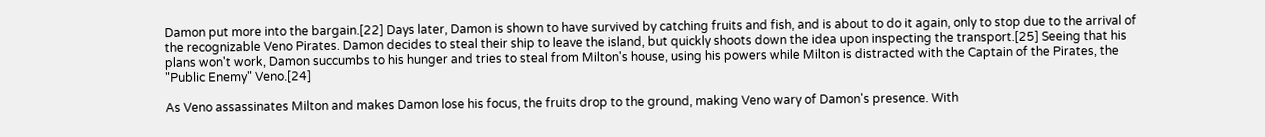Damon put more into the bargain.[22] Days later, Damon is shown to have survived by catching fruits and fish, and is about to do it again, only to stop due to the arrival of the recognizable Veno Pirates. Damon decides to steal their ship to leave the island, but quickly shoots down the idea upon inspecting the transport.[25] Seeing that his plans won't work, Damon succumbs to his hunger and tries to steal from Milton's house, using his powers while Milton is distracted with the Captain of the Pirates, the "Public Enemy" Veno.[24]

As Veno assassinates Milton and makes Damon lose his focus, the fruits drop to the ground, making Veno wary of Damon's presence. With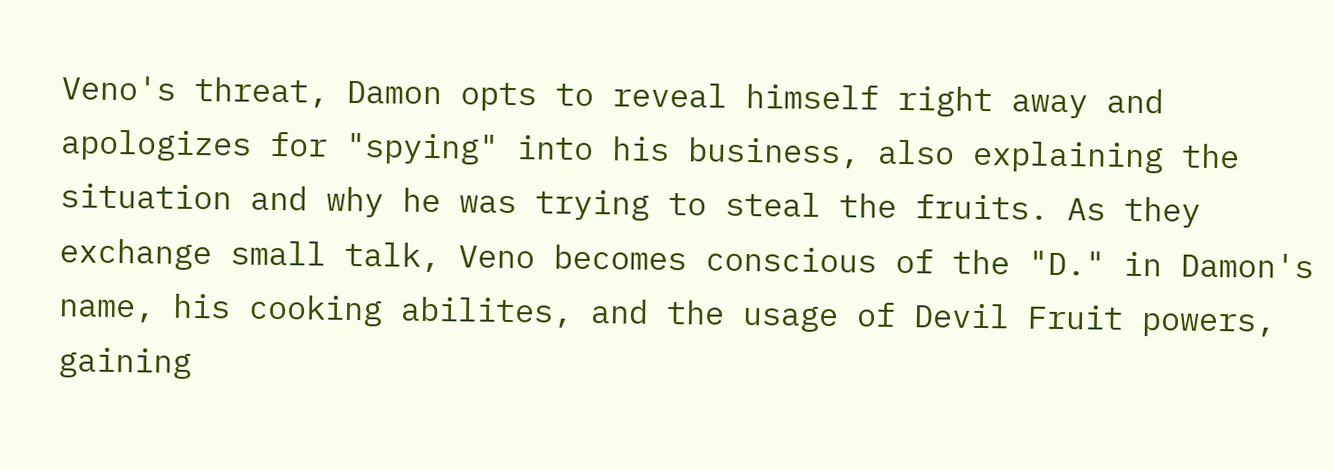Veno's threat, Damon opts to reveal himself right away and apologizes for "spying" into his business, also explaining the situation and why he was trying to steal the fruits. As they exchange small talk, Veno becomes conscious of the "D." in Damon's name, his cooking abilites, and the usage of Devil Fruit powers, gaining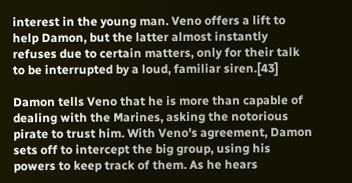interest in the young man. Veno offers a lift to help Damon, but the latter almost instantly refuses due to certain matters, only for their talk to be interrupted by a loud, familiar siren.[43]

Damon tells Veno that he is more than capable of dealing with the Marines, asking the notorious pirate to trust him. With Veno's agreement, Damon sets off to intercept the big group, using his powers to keep track of them. As he hears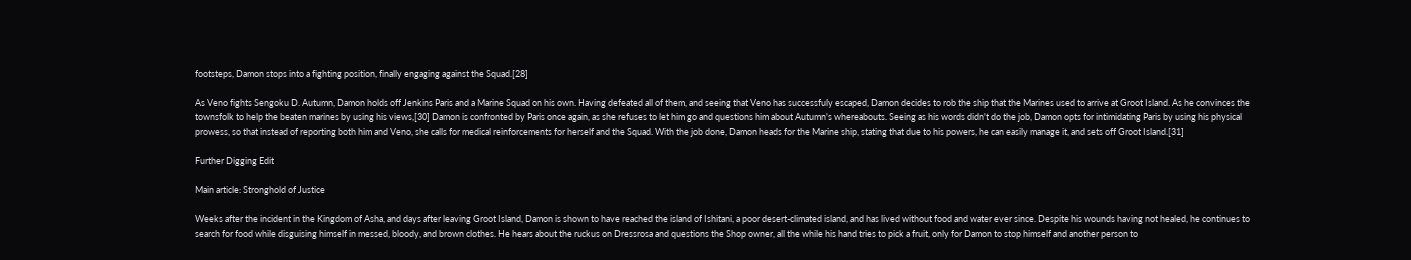footsteps, Damon stops into a fighting position, finally engaging against the Squad.[28]

As Veno fights Sengoku D. Autumn, Damon holds off Jenkins Paris and a Marine Squad on his own. Having defeated all of them, and seeing that Veno has successfuly escaped, Damon decides to rob the ship that the Marines used to arrive at Groot Island. As he convinces the townsfolk to help the beaten marines by using his views,[30] Damon is confronted by Paris once again, as she refuses to let him go and questions him about Autumn's whereabouts. Seeing as his words didn't do the job, Damon opts for intimidating Paris by using his physical prowess, so that instead of reporting both him and Veno, she calls for medical reinforcements for herself and the Squad. With the job done, Damon heads for the Marine ship, stating that due to his powers, he can easily manage it, and sets off Groot Island.[31]

Further Digging Edit

Main article: Stronghold of Justice

Weeks after the incident in the Kingdom of Asha, and days after leaving Groot Island, Damon is shown to have reached the island of Ishitani, a poor desert-climated island, and has lived without food and water ever since. Despite his wounds having not healed, he continues to search for food while disguising himself in messed, bloody, and brown clothes. He hears about the ruckus on Dressrosa and questions the Shop owner, all the while his hand tries to pick a fruit, only for Damon to stop himself and another person to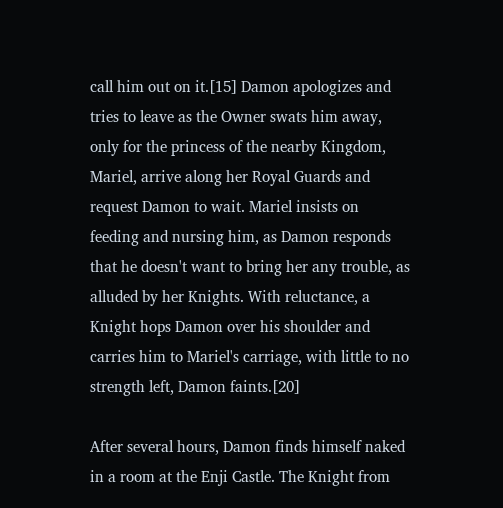call him out on it.[15] Damon apologizes and tries to leave as the Owner swats him away, only for the princess of the nearby Kingdom, Mariel, arrive along her Royal Guards and request Damon to wait. Mariel insists on feeding and nursing him, as Damon responds that he doesn't want to bring her any trouble, as alluded by her Knights. With reluctance, a Knight hops Damon over his shoulder and carries him to Mariel's carriage, with little to no strength left, Damon faints.[20]

After several hours, Damon finds himself naked in a room at the Enji Castle. The Knight from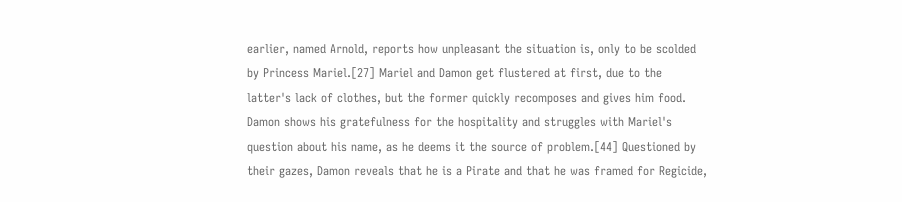earlier, named Arnold, reports how unpleasant the situation is, only to be scolded by Princess Mariel.[27] Mariel and Damon get flustered at first, due to the latter's lack of clothes, but the former quickly recomposes and gives him food. Damon shows his gratefulness for the hospitality and struggles with Mariel's question about his name, as he deems it the source of problem.[44] Questioned by their gazes, Damon reveals that he is a Pirate and that he was framed for Regicide,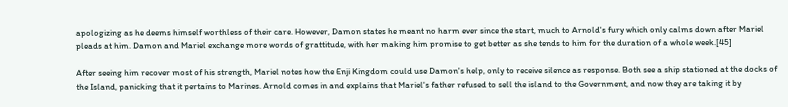apologizing as he deems himself worthless of their care. However, Damon states he meant no harm ever since the start, much to Arnold's fury which only calms down after Mariel pleads at him. Damon and Mariel exchange more words of grattitude, with her making him promise to get better as she tends to him for the duration of a whole week.[45]

After seeing him recover most of his strength, Mariel notes how the Enji Kingdom could use Damon's help, only to receive silence as response. Both see a ship stationed at the docks of the Island, panicking that it pertains to Marines. Arnold comes in and explains that Mariel's father refused to sell the island to the Government, and now they are taking it by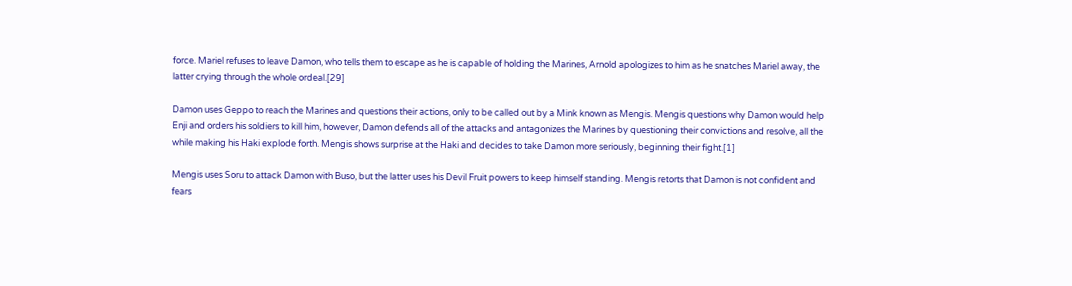force. Mariel refuses to leave Damon, who tells them to escape as he is capable of holding the Marines, Arnold apologizes to him as he snatches Mariel away, the latter crying through the whole ordeal.[29]

Damon uses Geppo to reach the Marines and questions their actions, only to be called out by a Mink known as Mengis. Mengis questions why Damon would help Enji and orders his soldiers to kill him, however, Damon defends all of the attacks and antagonizes the Marines by questioning their convictions and resolve, all the while making his Haki explode forth. Mengis shows surprise at the Haki and decides to take Damon more seriously, beginning their fight.[1]

Mengis uses Soru to attack Damon with Buso, but the latter uses his Devil Fruit powers to keep himself standing. Mengis retorts that Damon is not confident and fears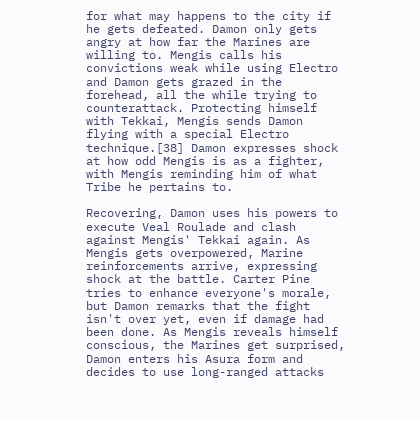for what may happens to the city if he gets defeated. Damon only gets angry at how far the Marines are willing to. Mengis calls his convictions weak while using Electro and Damon gets grazed in the forehead, all the while trying to counterattack. Protecting himself with Tekkai, Mengis sends Damon flying with a special Electro technique.[38] Damon expresses shock at how odd Mengis is as a fighter, with Mengis reminding him of what Tribe he pertains to.

Recovering, Damon uses his powers to execute Veal Roulade and clash against Mengis' Tekkai again. As Mengis gets overpowered, Marine reinforcements arrive, expressing shock at the battle. Carter Pine tries to enhance everyone's morale, but Damon remarks that the fight isn't over yet, even if damage had been done. As Mengis reveals himself conscious, the Marines get surprised, Damon enters his Asura form and decides to use long-ranged attacks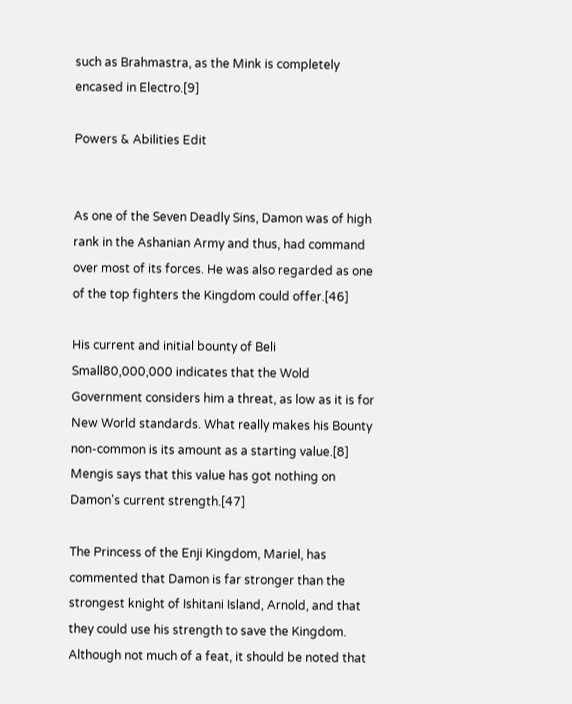such as Brahmastra, as the Mink is completely encased in Electro.[9]

Powers & Abilities Edit


As one of the Seven Deadly Sins, Damon was of high rank in the Ashanian Army and thus, had command over most of its forces. He was also regarded as one of the top fighters the Kingdom could offer.[46]

His current and initial bounty of Beli Small80,000,000 indicates that the Wold Government considers him a threat, as low as it is for New World standards. What really makes his Bounty non-common is its amount as a starting value.[8] Mengis says that this value has got nothing on Damon's current strength.[47]

The Princess of the Enji Kingdom, Mariel, has commented that Damon is far stronger than the strongest knight of Ishitani Island, Arnold, and that they could use his strength to save the Kingdom. Although not much of a feat, it should be noted that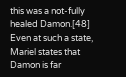this was a not-fully healed Damon.[48] Even at such a state, Mariel states that Damon is far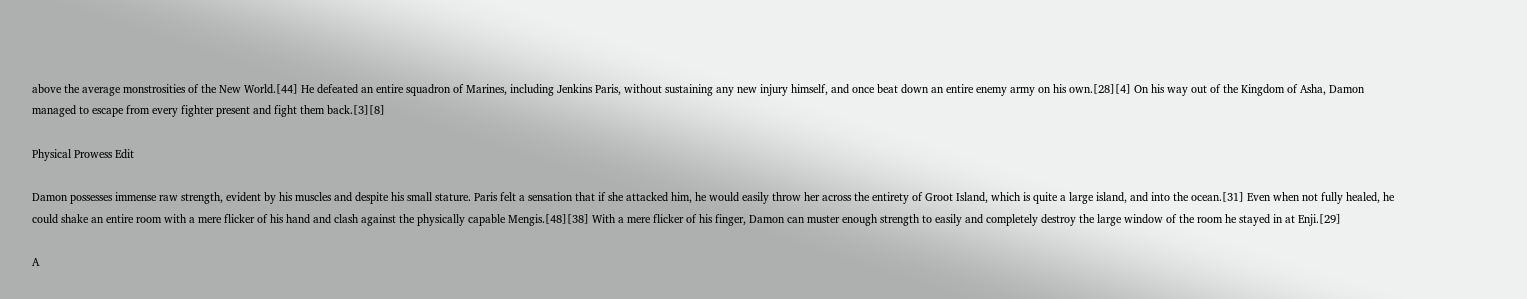above the average monstrosities of the New World.[44] He defeated an entire squadron of Marines, including Jenkins Paris, without sustaining any new injury himself, and once beat down an entire enemy army on his own.[28][4] On his way out of the Kingdom of Asha, Damon managed to escape from every fighter present and fight them back.[3][8]

Physical Prowess Edit

Damon possesses immense raw strength, evident by his muscles and despite his small stature. Paris felt a sensation that if she attacked him, he would easily throw her across the entirety of Groot Island, which is quite a large island, and into the ocean.[31] Even when not fully healed, he could shake an entire room with a mere flicker of his hand and clash against the physically capable Mengis.[48][38] With a mere flicker of his finger, Damon can muster enough strength to easily and completely destroy the large window of the room he stayed in at Enji.[29]

A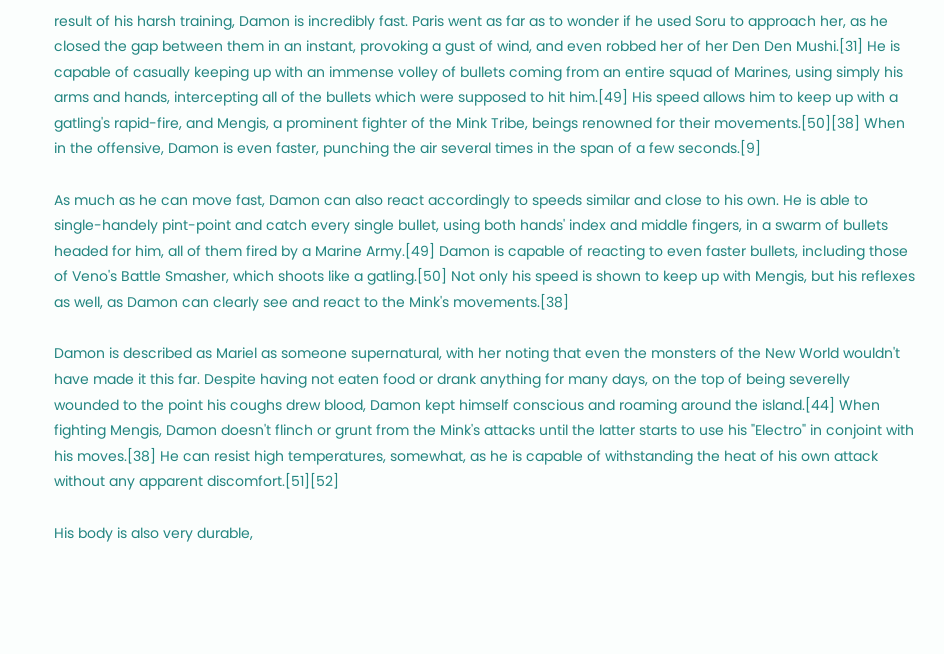result of his harsh training, Damon is incredibly fast. Paris went as far as to wonder if he used Soru to approach her, as he closed the gap between them in an instant, provoking a gust of wind, and even robbed her of her Den Den Mushi.[31] He is capable of casually keeping up with an immense volley of bullets coming from an entire squad of Marines, using simply his arms and hands, intercepting all of the bullets which were supposed to hit him.[49] His speed allows him to keep up with a gatling's rapid-fire, and Mengis, a prominent fighter of the Mink Tribe, beings renowned for their movements.[50][38] When in the offensive, Damon is even faster, punching the air several times in the span of a few seconds.[9]

As much as he can move fast, Damon can also react accordingly to speeds similar and close to his own. He is able to single-handely pint-point and catch every single bullet, using both hands' index and middle fingers, in a swarm of bullets headed for him, all of them fired by a Marine Army.[49] Damon is capable of reacting to even faster bullets, including those of Veno's Battle Smasher, which shoots like a gatling.[50] Not only his speed is shown to keep up with Mengis, but his reflexes as well, as Damon can clearly see and react to the Mink's movements.[38]

Damon is described as Mariel as someone supernatural, with her noting that even the monsters of the New World wouldn't have made it this far. Despite having not eaten food or drank anything for many days, on the top of being severelly wounded to the point his coughs drew blood, Damon kept himself conscious and roaming around the island.[44] When fighting Mengis, Damon doesn't flinch or grunt from the Mink's attacks until the latter starts to use his "Electro" in conjoint with his moves.[38] He can resist high temperatures, somewhat, as he is capable of withstanding the heat of his own attack without any apparent discomfort.[51][52]

His body is also very durable,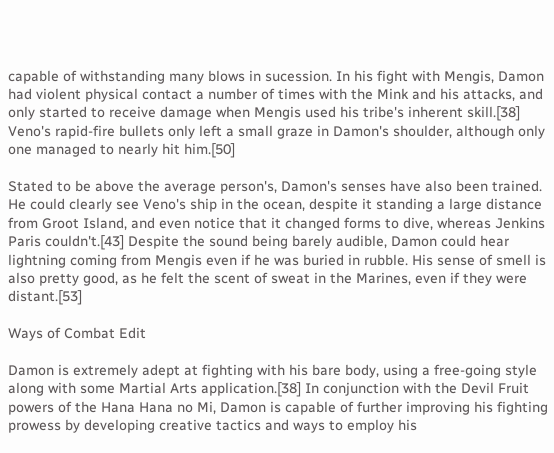capable of withstanding many blows in sucession. In his fight with Mengis, Damon had violent physical contact a number of times with the Mink and his attacks, and only started to receive damage when Mengis used his tribe's inherent skill.[38] Veno's rapid-fire bullets only left a small graze in Damon's shoulder, although only one managed to nearly hit him.[50]

Stated to be above the average person's, Damon's senses have also been trained. He could clearly see Veno's ship in the ocean, despite it standing a large distance from Groot Island, and even notice that it changed forms to dive, whereas Jenkins Paris couldn't.[43] Despite the sound being barely audible, Damon could hear lightning coming from Mengis even if he was buried in rubble. His sense of smell is also pretty good, as he felt the scent of sweat in the Marines, even if they were distant.[53]

Ways of Combat Edit

Damon is extremely adept at fighting with his bare body, using a free-going style along with some Martial Arts application.[38] In conjunction with the Devil Fruit powers of the Hana Hana no Mi, Damon is capable of further improving his fighting prowess by developing creative tactics and ways to employ his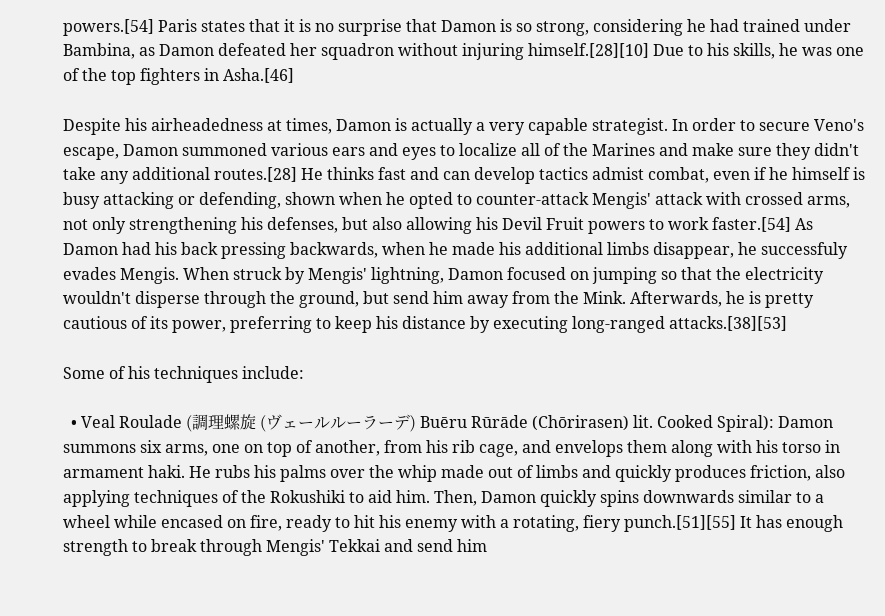powers.[54] Paris states that it is no surprise that Damon is so strong, considering he had trained under Bambina, as Damon defeated her squadron without injuring himself.[28][10] Due to his skills, he was one of the top fighters in Asha.[46]

Despite his airheadedness at times, Damon is actually a very capable strategist. In order to secure Veno's escape, Damon summoned various ears and eyes to localize all of the Marines and make sure they didn't take any additional routes.[28] He thinks fast and can develop tactics admist combat, even if he himself is busy attacking or defending, shown when he opted to counter-attack Mengis' attack with crossed arms, not only strengthening his defenses, but also allowing his Devil Fruit powers to work faster.[54] As Damon had his back pressing backwards, when he made his additional limbs disappear, he successfuly evades Mengis. When struck by Mengis' lightning, Damon focused on jumping so that the electricity wouldn't disperse through the ground, but send him away from the Mink. Afterwards, he is pretty cautious of its power, preferring to keep his distance by executing long-ranged attacks.[38][53]

Some of his techniques include:

  • Veal Roulade (調理螺旋 (ヴェールルーラーデ) Buēru Rūrāde (Chōrirasen) lit. Cooked Spiral): Damon summons six arms, one on top of another, from his rib cage, and envelops them along with his torso in armament haki. He rubs his palms over the whip made out of limbs and quickly produces friction, also applying techniques of the Rokushiki to aid him. Then, Damon quickly spins downwards similar to a wheel while encased on fire, ready to hit his enemy with a rotating, fiery punch.[51][55] It has enough strength to break through Mengis' Tekkai and send him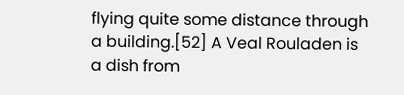flying quite some distance through a building.[52] A Veal Rouladen is a dish from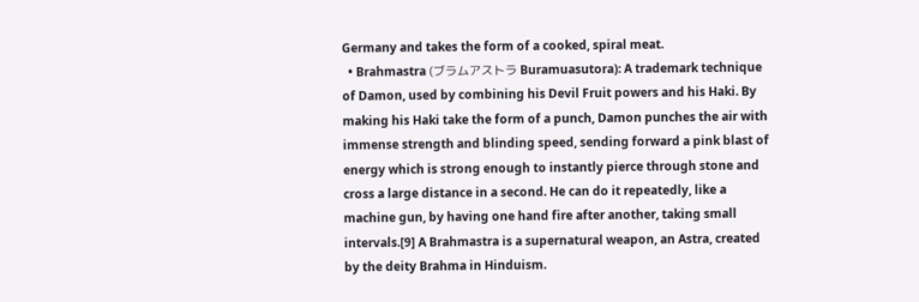Germany and takes the form of a cooked, spiral meat.
  • Brahmastra (ブラムアストラ Buramuasutora): A trademark technique of Damon, used by combining his Devil Fruit powers and his Haki. By making his Haki take the form of a punch, Damon punches the air with immense strength and blinding speed, sending forward a pink blast of energy which is strong enough to instantly pierce through stone and cross a large distance in a second. He can do it repeatedly, like a machine gun, by having one hand fire after another, taking small intervals.[9] A Brahmastra is a supernatural weapon, an Astra, created by the deity Brahma in Hinduism.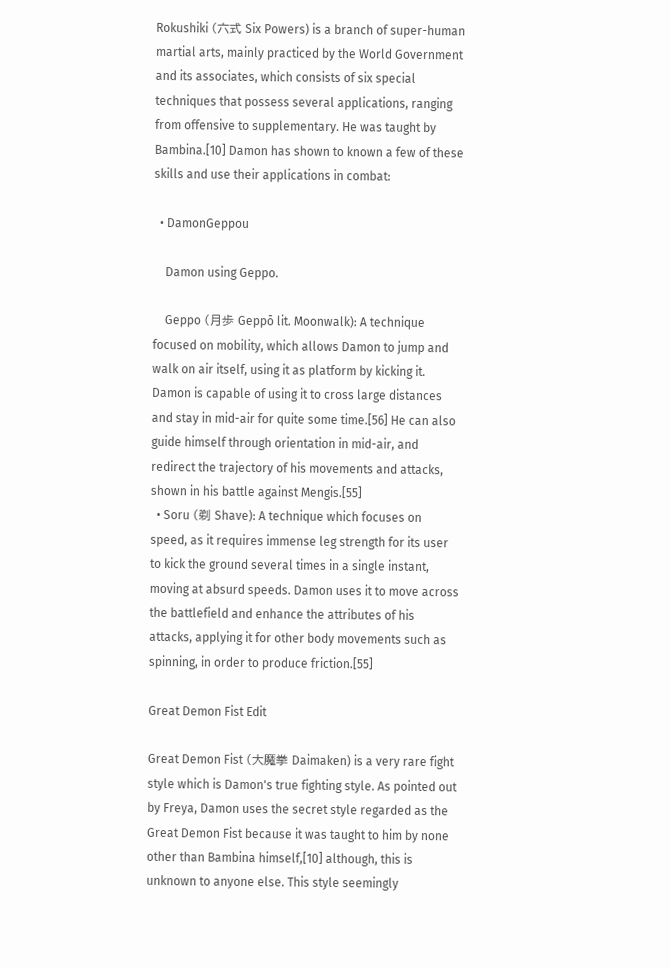Rokushiki (六式 Six Powers) is a branch of super-human martial arts, mainly practiced by the World Government and its associates, which consists of six special techniques that possess several applications, ranging from offensive to supplementary. He was taught by Bambina.[10] Damon has shown to known a few of these skills and use their applications in combat:

  • DamonGeppou

    Damon using Geppo.

    Geppo (月歩 Geppō lit. Moonwalk): A technique focused on mobility, which allows Damon to jump and walk on air itself, using it as platform by kicking it. Damon is capable of using it to cross large distances and stay in mid-air for quite some time.[56] He can also guide himself through orientation in mid-air, and redirect the trajectory of his movements and attacks, shown in his battle against Mengis.[55]
  • Soru (剃 Shave): A technique which focuses on speed, as it requires immense leg strength for its user to kick the ground several times in a single instant, moving at absurd speeds. Damon uses it to move across the battlefield and enhance the attributes of his attacks, applying it for other body movements such as spinning, in order to produce friction.[55]

Great Demon Fist Edit

Great Demon Fist (大魔拳 Daimaken) is a very rare fight style which is Damon's true fighting style. As pointed out by Freya, Damon uses the secret style regarded as the Great Demon Fist because it was taught to him by none other than Bambina himself,[10] although, this is unknown to anyone else. This style seemingly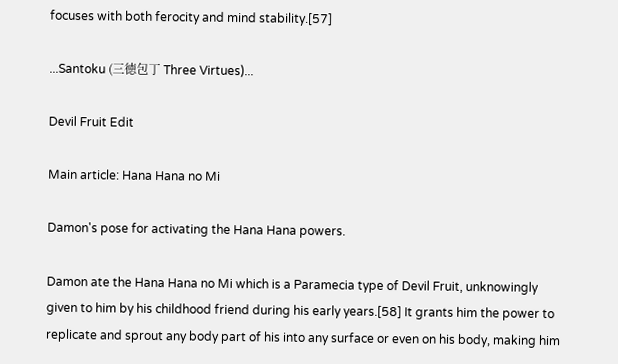focuses with both ferocity and mind stability.[57]

...Santoku (三徳包丁 Three Virtues)...

Devil Fruit Edit

Main article: Hana Hana no Mi

Damon's pose for activating the Hana Hana powers.

Damon ate the Hana Hana no Mi which is a Paramecia type of Devil Fruit, unknowingly given to him by his childhood friend during his early years.[58] It grants him the power to replicate and sprout any body part of his into any surface or even on his body, making him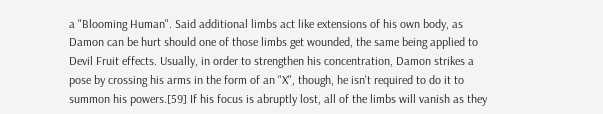a "Blooming Human". Said additional limbs act like extensions of his own body, as Damon can be hurt should one of those limbs get wounded, the same being applied to Devil Fruit effects. Usually, in order to strengthen his concentration, Damon strikes a pose by crossing his arms in the form of an "X", though, he isn't required to do it to summon his powers.[59] If his focus is abruptly lost, all of the limbs will vanish as they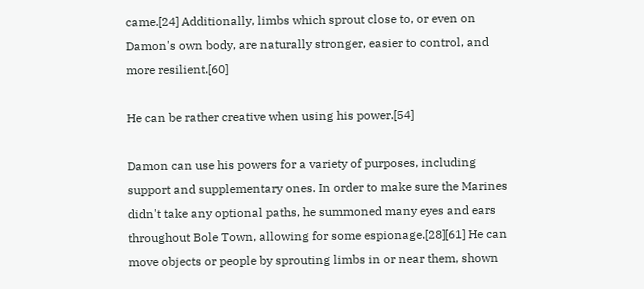came.[24] Additionally, limbs which sprout close to, or even on Damon's own body, are naturally stronger, easier to control, and more resilient.[60]

He can be rather creative when using his power.[54]

Damon can use his powers for a variety of purposes, including support and supplementary ones. In order to make sure the Marines didn't take any optional paths, he summoned many eyes and ears throughout Bole Town, allowing for some espionage.[28][61] He can move objects or people by sprouting limbs in or near them, shown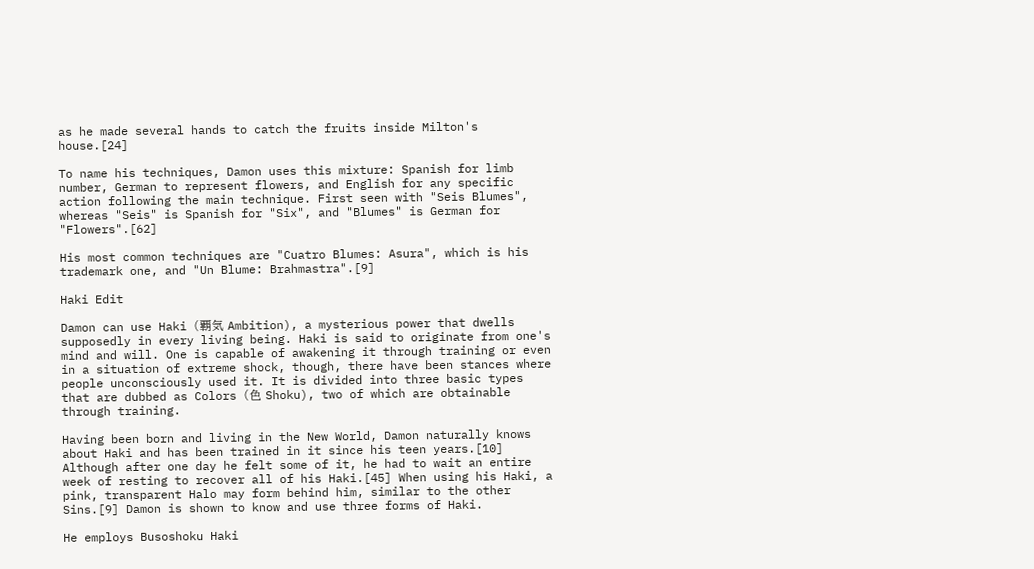as he made several hands to catch the fruits inside Milton's house.[24]

To name his techniques, Damon uses this mixture: Spanish for limb number, German to represent flowers, and English for any specific action following the main technique. First seen with "Seis Blumes", whereas "Seis" is Spanish for "Six", and "Blumes" is German for "Flowers".[62]

His most common techniques are "Cuatro Blumes: Asura", which is his trademark one, and "Un Blume: Brahmastra".[9]

Haki Edit

Damon can use Haki (覇気 Ambition), a mysterious power that dwells supposedly in every living being. Haki is said to originate from one's mind and will. One is capable of awakening it through training or even in a situation of extreme shock, though, there have been stances where people unconsciously used it. It is divided into three basic types that are dubbed as Colors (色 Shoku), two of which are obtainable through training.

Having been born and living in the New World, Damon naturally knows about Haki and has been trained in it since his teen years.[10] Although after one day he felt some of it, he had to wait an entire week of resting to recover all of his Haki.[45] When using his Haki, a pink, transparent Halo may form behind him, similar to the other Sins.[9] Damon is shown to know and use three forms of Haki.

He employs Busoshoku Haki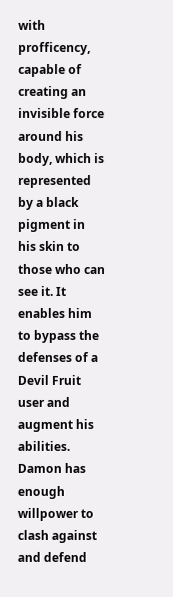with profficency, capable of creating an invisible force around his body, which is represented by a black pigment in his skin to those who can see it. It enables him to bypass the defenses of a Devil Fruit user and augment his abilities. Damon has enough willpower to clash against and defend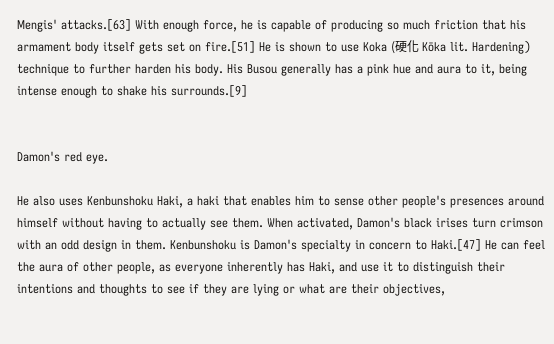Mengis' attacks.[63] With enough force, he is capable of producing so much friction that his armament body itself gets set on fire.[51] He is shown to use Koka (硬化 Kōka lit. Hardening) technique to further harden his body. His Busou generally has a pink hue and aura to it, being intense enough to shake his surrounds.[9]


Damon's red eye.

He also uses Kenbunshoku Haki, a haki that enables him to sense other people's presences around himself without having to actually see them. When activated, Damon's black irises turn crimson with an odd design in them. Kenbunshoku is Damon's specialty in concern to Haki.[47] He can feel the aura of other people, as everyone inherently has Haki, and use it to distinguish their intentions and thoughts to see if they are lying or what are their objectives,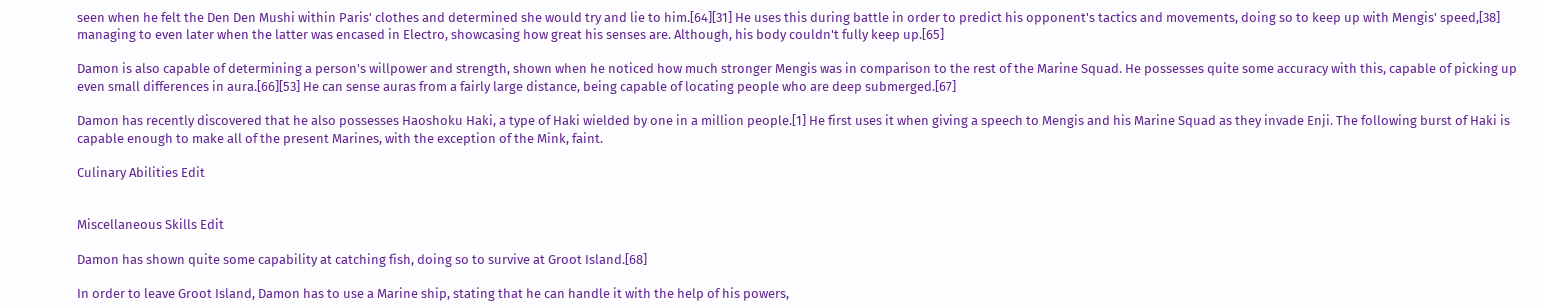seen when he felt the Den Den Mushi within Paris' clothes and determined she would try and lie to him.[64][31] He uses this during battle in order to predict his opponent's tactics and movements, doing so to keep up with Mengis' speed,[38] managing to even later when the latter was encased in Electro, showcasing how great his senses are. Although, his body couldn't fully keep up.[65]

Damon is also capable of determining a person's willpower and strength, shown when he noticed how much stronger Mengis was in comparison to the rest of the Marine Squad. He possesses quite some accuracy with this, capable of picking up even small differences in aura.[66][53] He can sense auras from a fairly large distance, being capable of locating people who are deep submerged.[67]

Damon has recently discovered that he also possesses Haoshoku Haki, a type of Haki wielded by one in a million people.[1] He first uses it when giving a speech to Mengis and his Marine Squad as they invade Enji. The following burst of Haki is capable enough to make all of the present Marines, with the exception of the Mink, faint.

Culinary Abilities Edit


Miscellaneous Skills Edit

Damon has shown quite some capability at catching fish, doing so to survive at Groot Island.[68]

In order to leave Groot Island, Damon has to use a Marine ship, stating that he can handle it with the help of his powers,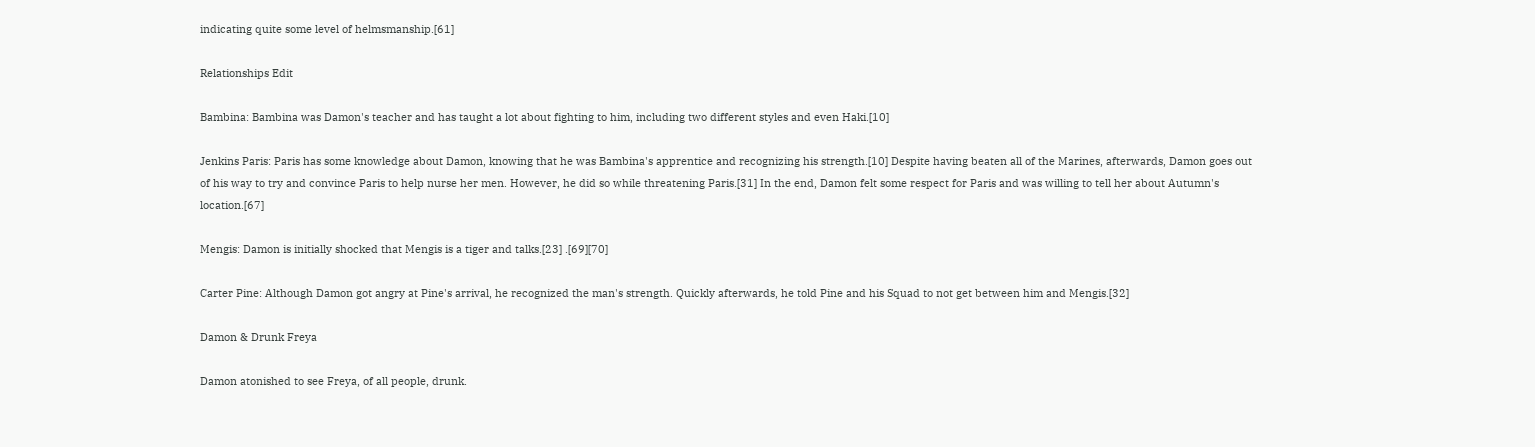indicating quite some level of helmsmanship.[61]

Relationships Edit

Bambina: Bambina was Damon's teacher and has taught a lot about fighting to him, including two different styles and even Haki.[10]

Jenkins Paris: Paris has some knowledge about Damon, knowing that he was Bambina's apprentice and recognizing his strength.[10] Despite having beaten all of the Marines, afterwards, Damon goes out of his way to try and convince Paris to help nurse her men. However, he did so while threatening Paris.[31] In the end, Damon felt some respect for Paris and was willing to tell her about Autumn's location.[67]

Mengis: Damon is initially shocked that Mengis is a tiger and talks.[23] .[69][70]

Carter Pine: Although Damon got angry at Pine's arrival, he recognized the man's strength. Quickly afterwards, he told Pine and his Squad to not get between him and Mengis.[32]

Damon & Drunk Freya

Damon atonished to see Freya, of all people, drunk.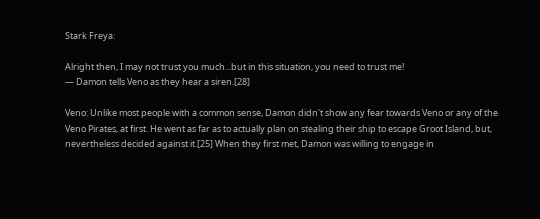Stark Freya:

Alright then, I may not trust you much...but in this situation, you need to trust me!
— Damon tells Veno as they hear a siren.[28]

Veno: Unlike most people with a common sense, Damon didn't show any fear towards Veno or any of the Veno Pirates, at first. He went as far as to actually plan on stealing their ship to escape Groot Island, but, nevertheless decided against it.[25] When they first met, Damon was willing to engage in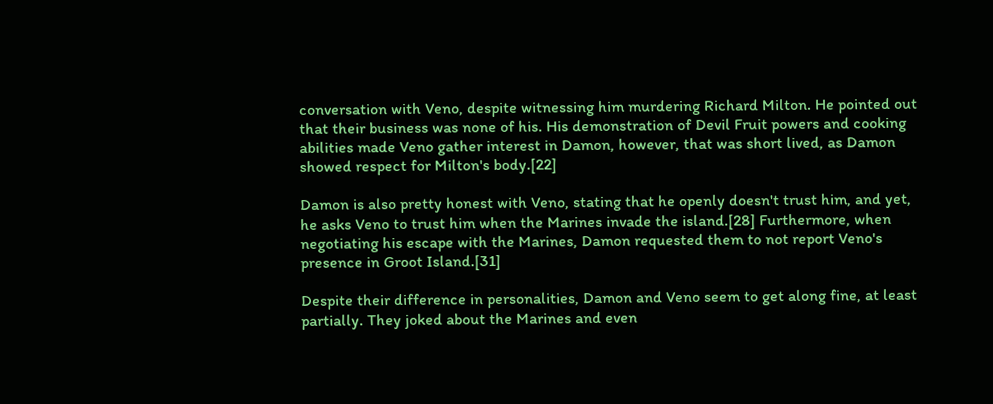conversation with Veno, despite witnessing him murdering Richard Milton. He pointed out that their business was none of his. His demonstration of Devil Fruit powers and cooking abilities made Veno gather interest in Damon, however, that was short lived, as Damon showed respect for Milton's body.[22]

Damon is also pretty honest with Veno, stating that he openly doesn't trust him, and yet, he asks Veno to trust him when the Marines invade the island.[28] Furthermore, when negotiating his escape with the Marines, Damon requested them to not report Veno's presence in Groot Island.[31]

Despite their difference in personalities, Damon and Veno seem to get along fine, at least partially. They joked about the Marines and even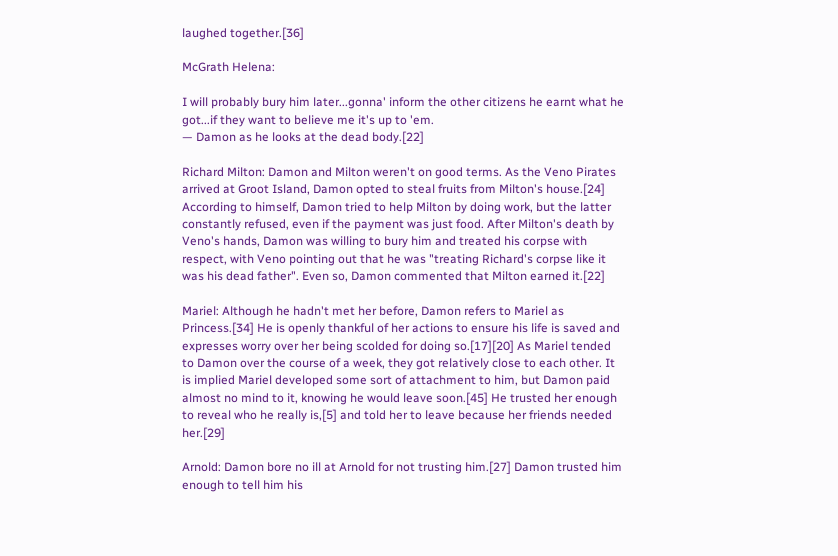laughed together.[36]

McGrath Helena:

I will probably bury him later...gonna' inform the other citizens he earnt what he got...if they want to believe me it's up to 'em.
— Damon as he looks at the dead body.[22]

Richard Milton: Damon and Milton weren't on good terms. As the Veno Pirates arrived at Groot Island, Damon opted to steal fruits from Milton's house.[24] According to himself, Damon tried to help Milton by doing work, but the latter constantly refused, even if the payment was just food. After Milton's death by Veno's hands, Damon was willing to bury him and treated his corpse with respect, with Veno pointing out that he was "treating Richard's corpse like it was his dead father". Even so, Damon commented that Milton earned it.[22]

Mariel: Although he hadn't met her before, Damon refers to Mariel as Princess.[34] He is openly thankful of her actions to ensure his life is saved and expresses worry over her being scolded for doing so.[17][20] As Mariel tended to Damon over the course of a week, they got relatively close to each other. It is implied Mariel developed some sort of attachment to him, but Damon paid almost no mind to it, knowing he would leave soon.[45] He trusted her enough to reveal who he really is,[5] and told her to leave because her friends needed her.[29]

Arnold: Damon bore no ill at Arnold for not trusting him.[27] Damon trusted him enough to tell him his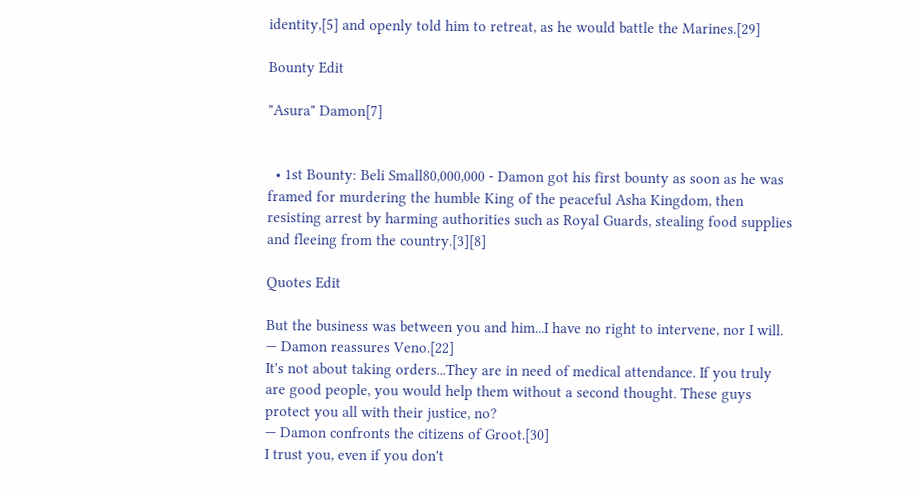identity,[5] and openly told him to retreat, as he would battle the Marines.[29]

Bounty Edit

"Asura" Damon[7]


  • 1st Bounty: Beli Small80,000,000 - Damon got his first bounty as soon as he was framed for murdering the humble King of the peaceful Asha Kingdom, then resisting arrest by harming authorities such as Royal Guards, stealing food supplies and fleeing from the country.[3][8]

Quotes Edit

But the business was between you and him...I have no right to intervene, nor I will.
— Damon reassures Veno.[22]
It's not about taking orders...They are in need of medical attendance. If you truly are good people, you would help them without a second thought. These guys protect you all with their justice, no?
— Damon confronts the citizens of Groot.[30]
I trust you, even if you don't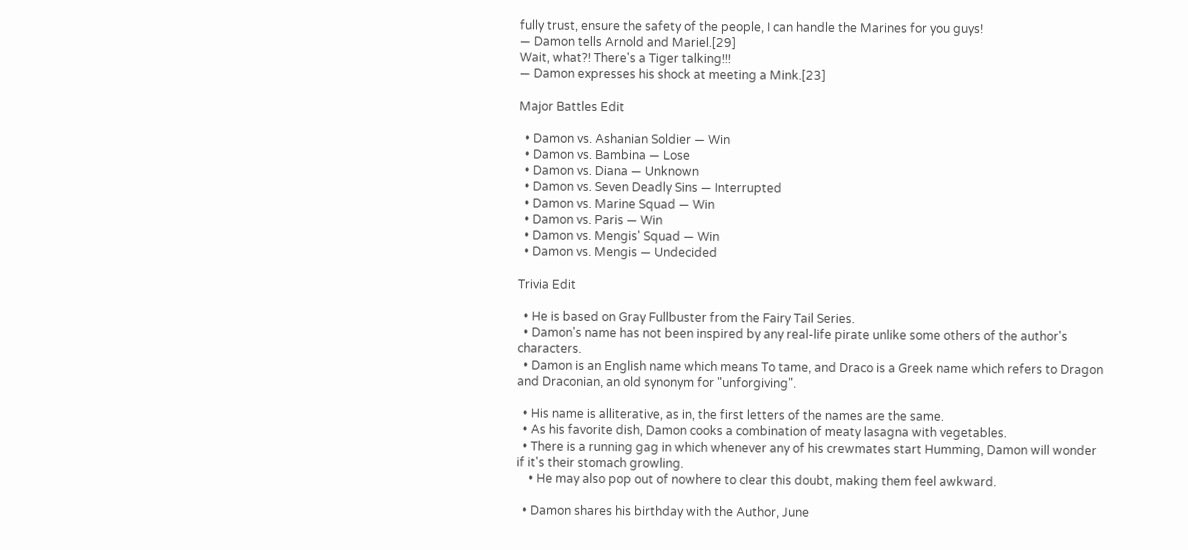fully trust, ensure the safety of the people, I can handle the Marines for you guys!
— Damon tells Arnold and Mariel.[29]
Wait, what?! There's a Tiger talking!!!
— Damon expresses his shock at meeting a Mink.[23]

Major Battles Edit

  • Damon vs. Ashanian Soldier — Win
  • Damon vs. Bambina — Lose
  • Damon vs. Diana — Unknown
  • Damon vs. Seven Deadly Sins — Interrupted
  • Damon vs. Marine Squad — Win
  • Damon vs. Paris — Win
  • Damon vs. Mengis' Squad — Win
  • Damon vs. Mengis — Undecided

Trivia Edit

  • He is based on Gray Fullbuster from the Fairy Tail Series.
  • Damon's name has not been inspired by any real-life pirate unlike some others of the author's characters.
  • Damon is an English name which means To tame, and Draco is a Greek name which refers to Dragon and Draconian, an old synonym for "unforgiving".

  • His name is alliterative, as in, the first letters of the names are the same.
  • As his favorite dish, Damon cooks a combination of meaty lasagna with vegetables.
  • There is a running gag in which whenever any of his crewmates start Humming, Damon will wonder if it's their stomach growling.
    • He may also pop out of nowhere to clear this doubt, making them feel awkward.

  • Damon shares his birthday with the Author, June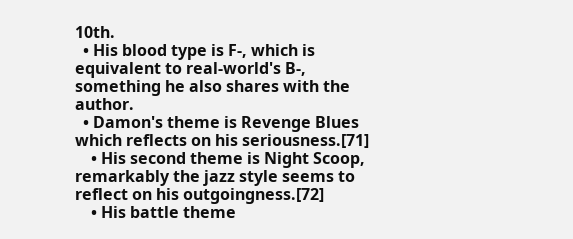10th.
  • His blood type is F-, which is equivalent to real-world's B-, something he also shares with the author.
  • Damon's theme is Revenge Blues which reflects on his seriousness.[71]
    • His second theme is Night Scoop, remarkably the jazz style seems to reflect on his outgoingness.[72]
    • His battle theme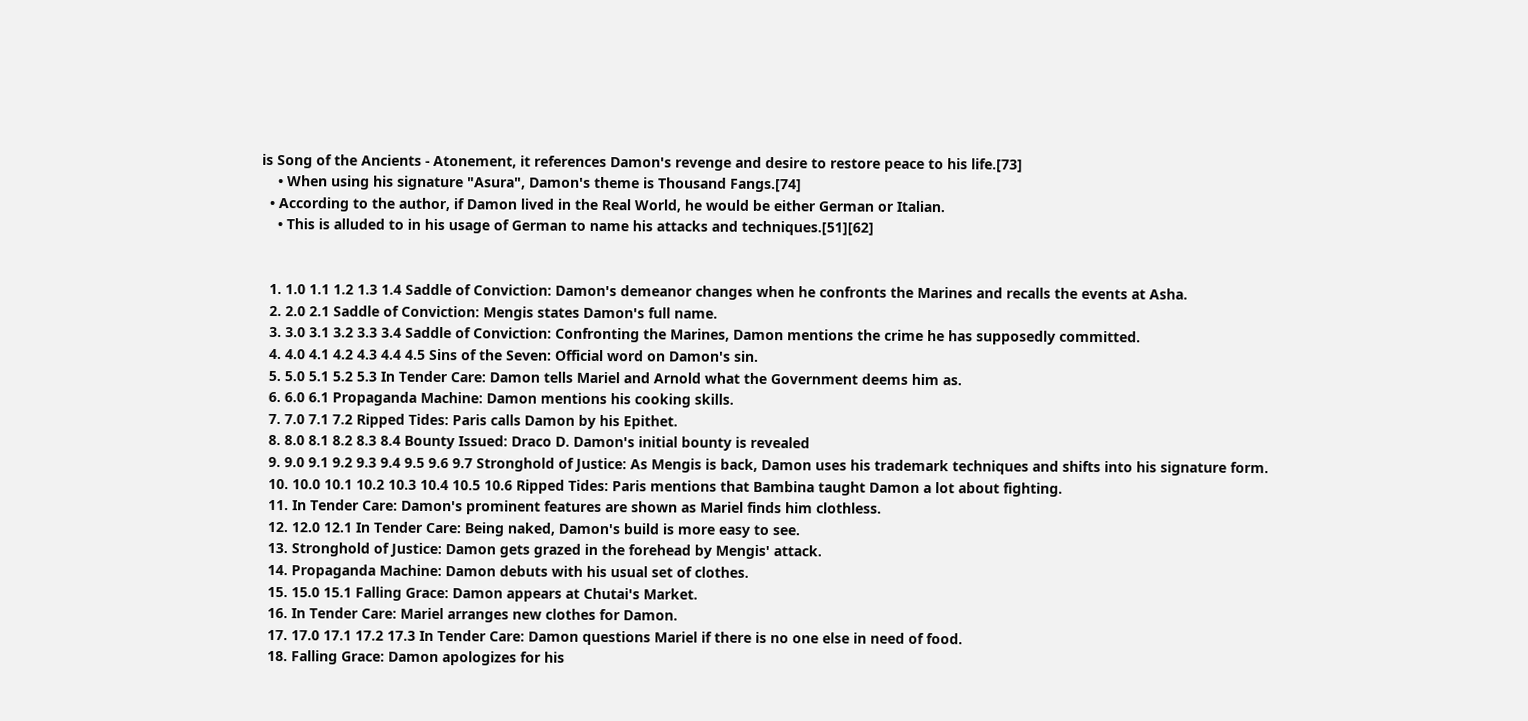is Song of the Ancients - Atonement, it references Damon's revenge and desire to restore peace to his life.[73]
    • When using his signature "Asura", Damon's theme is Thousand Fangs.[74]
  • According to the author, if Damon lived in the Real World, he would be either German or Italian.
    • This is alluded to in his usage of German to name his attacks and techniques.[51][62]


  1. 1.0 1.1 1.2 1.3 1.4 Saddle of Conviction: Damon's demeanor changes when he confronts the Marines and recalls the events at Asha.
  2. 2.0 2.1 Saddle of Conviction: Mengis states Damon's full name.
  3. 3.0 3.1 3.2 3.3 3.4 Saddle of Conviction: Confronting the Marines, Damon mentions the crime he has supposedly committed.
  4. 4.0 4.1 4.2 4.3 4.4 4.5 Sins of the Seven: Official word on Damon's sin.
  5. 5.0 5.1 5.2 5.3 In Tender Care: Damon tells Mariel and Arnold what the Government deems him as.
  6. 6.0 6.1 Propaganda Machine: Damon mentions his cooking skills.
  7. 7.0 7.1 7.2 Ripped Tides: Paris calls Damon by his Epithet.
  8. 8.0 8.1 8.2 8.3 8.4 Bounty Issued: Draco D. Damon's initial bounty is revealed
  9. 9.0 9.1 9.2 9.3 9.4 9.5 9.6 9.7 Stronghold of Justice: As Mengis is back, Damon uses his trademark techniques and shifts into his signature form.
  10. 10.0 10.1 10.2 10.3 10.4 10.5 10.6 Ripped Tides: Paris mentions that Bambina taught Damon a lot about fighting.
  11. In Tender Care: Damon's prominent features are shown as Mariel finds him clothless.
  12. 12.0 12.1 In Tender Care: Being naked, Damon's build is more easy to see.
  13. Stronghold of Justice: Damon gets grazed in the forehead by Mengis' attack.
  14. Propaganda Machine: Damon debuts with his usual set of clothes.
  15. 15.0 15.1 Falling Grace: Damon appears at Chutai's Market.
  16. In Tender Care: Mariel arranges new clothes for Damon.
  17. 17.0 17.1 17.2 17.3 In Tender Care: Damon questions Mariel if there is no one else in need of food.
  18. Falling Grace: Damon apologizes for his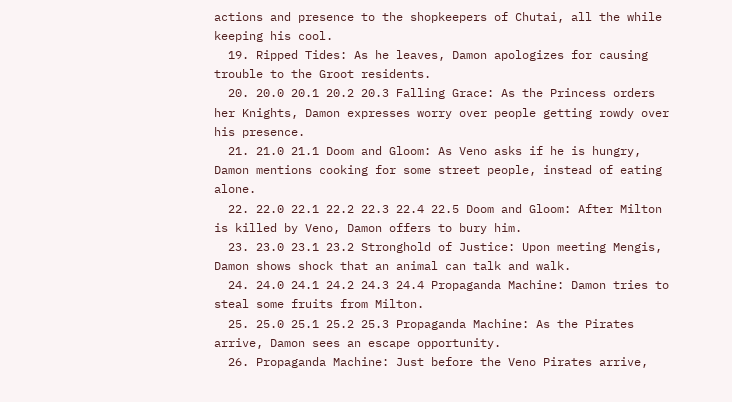actions and presence to the shopkeepers of Chutai, all the while keeping his cool.
  19. Ripped Tides: As he leaves, Damon apologizes for causing trouble to the Groot residents.
  20. 20.0 20.1 20.2 20.3 Falling Grace: As the Princess orders her Knights, Damon expresses worry over people getting rowdy over his presence.
  21. 21.0 21.1 Doom and Gloom: As Veno asks if he is hungry, Damon mentions cooking for some street people, instead of eating alone.
  22. 22.0 22.1 22.2 22.3 22.4 22.5 Doom and Gloom: After Milton is killed by Veno, Damon offers to bury him.
  23. 23.0 23.1 23.2 Stronghold of Justice: Upon meeting Mengis, Damon shows shock that an animal can talk and walk.
  24. 24.0 24.1 24.2 24.3 24.4 Propaganda Machine: Damon tries to steal some fruits from Milton.
  25. 25.0 25.1 25.2 25.3 Propaganda Machine: As the Pirates arrive, Damon sees an escape opportunity.
  26. Propaganda Machine: Just before the Veno Pirates arrive,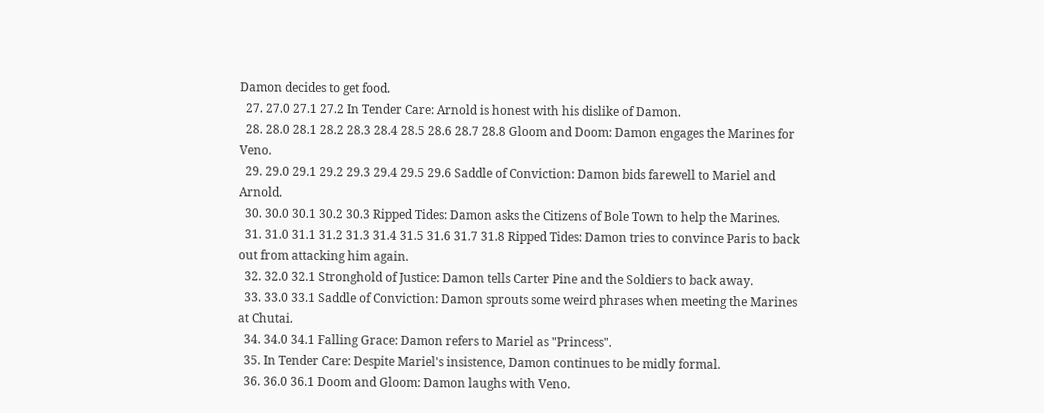Damon decides to get food.
  27. 27.0 27.1 27.2 In Tender Care: Arnold is honest with his dislike of Damon.
  28. 28.0 28.1 28.2 28.3 28.4 28.5 28.6 28.7 28.8 Gloom and Doom: Damon engages the Marines for Veno.
  29. 29.0 29.1 29.2 29.3 29.4 29.5 29.6 Saddle of Conviction: Damon bids farewell to Mariel and Arnold.
  30. 30.0 30.1 30.2 30.3 Ripped Tides: Damon asks the Citizens of Bole Town to help the Marines.
  31. 31.0 31.1 31.2 31.3 31.4 31.5 31.6 31.7 31.8 Ripped Tides: Damon tries to convince Paris to back out from attacking him again.
  32. 32.0 32.1 Stronghold of Justice: Damon tells Carter Pine and the Soldiers to back away.
  33. 33.0 33.1 Saddle of Conviction: Damon sprouts some weird phrases when meeting the Marines at Chutai.
  34. 34.0 34.1 Falling Grace: Damon refers to Mariel as "Princess".
  35. In Tender Care: Despite Mariel's insistence, Damon continues to be midly formal.
  36. 36.0 36.1 Doom and Gloom: Damon laughs with Veno.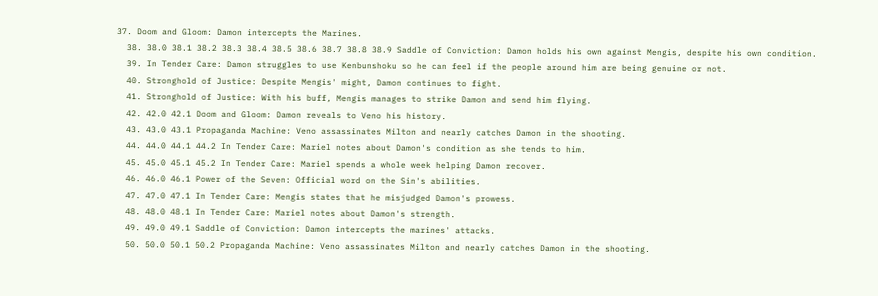37. Doom and Gloom: Damon intercepts the Marines.
  38. 38.0 38.1 38.2 38.3 38.4 38.5 38.6 38.7 38.8 38.9 Saddle of Conviction: Damon holds his own against Mengis, despite his own condition.
  39. In Tender Care: Damon struggles to use Kenbunshoku so he can feel if the people around him are being genuine or not.
  40. Stronghold of Justice: Despite Mengis' might, Damon continues to fight.
  41. Stronghold of Justice: With his buff, Mengis manages to strike Damon and send him flying.
  42. 42.0 42.1 Doom and Gloom: Damon reveals to Veno his history.
  43. 43.0 43.1 Propaganda Machine: Veno assassinates Milton and nearly catches Damon in the shooting.
  44. 44.0 44.1 44.2 In Tender Care: Mariel notes about Damon's condition as she tends to him.
  45. 45.0 45.1 45.2 In Tender Care: Mariel spends a whole week helping Damon recover.
  46. 46.0 46.1 Power of the Seven: Official word on the Sin's abilities.
  47. 47.0 47.1 In Tender Care: Mengis states that he misjudged Damon's prowess.
  48. 48.0 48.1 In Tender Care: Mariel notes about Damon's strength.
  49. 49.0 49.1 Saddle of Conviction: Damon intercepts the marines' attacks.
  50. 50.0 50.1 50.2 Propaganda Machine: Veno assassinates Milton and nearly catches Damon in the shooting.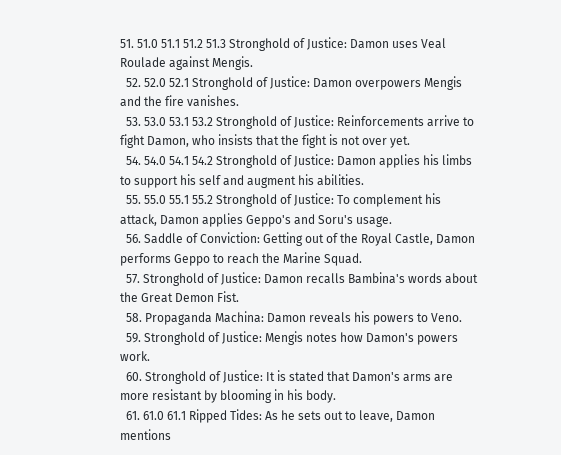51. 51.0 51.1 51.2 51.3 Stronghold of Justice: Damon uses Veal Roulade against Mengis.
  52. 52.0 52.1 Stronghold of Justice: Damon overpowers Mengis and the fire vanishes.
  53. 53.0 53.1 53.2 Stronghold of Justice: Reinforcements arrive to fight Damon, who insists that the fight is not over yet.
  54. 54.0 54.1 54.2 Stronghold of Justice: Damon applies his limbs to support his self and augment his abilities.
  55. 55.0 55.1 55.2 Stronghold of Justice: To complement his attack, Damon applies Geppo's and Soru's usage.
  56. Saddle of Conviction: Getting out of the Royal Castle, Damon performs Geppo to reach the Marine Squad.
  57. Stronghold of Justice: Damon recalls Bambina's words about the Great Demon Fist.
  58. Propaganda Machina: Damon reveals his powers to Veno.
  59. Stronghold of Justice: Mengis notes how Damon's powers work.
  60. Stronghold of Justice: It is stated that Damon's arms are more resistant by blooming in his body.
  61. 61.0 61.1 Ripped Tides: As he sets out to leave, Damon mentions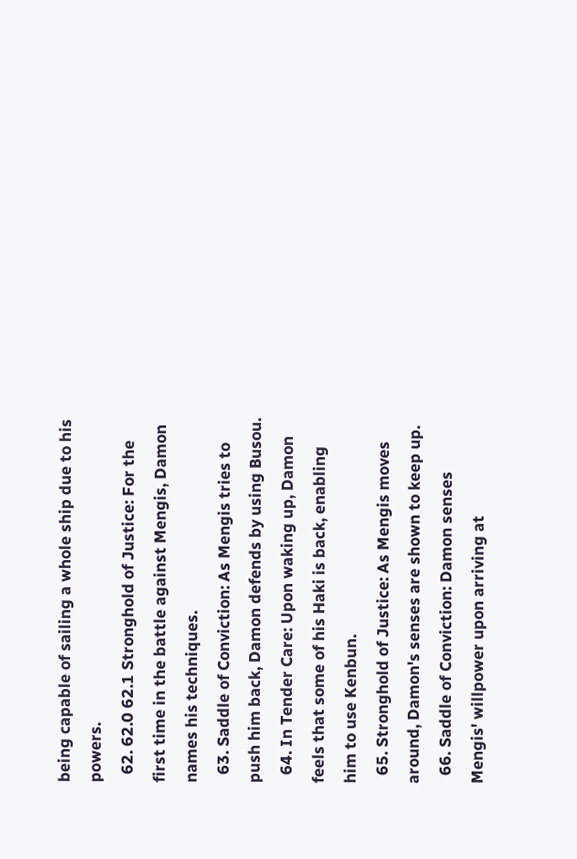being capable of sailing a whole ship due to his powers.
  62. 62.0 62.1 Stronghold of Justice: For the first time in the battle against Mengis, Damon names his techniques.
  63. Saddle of Conviction: As Mengis tries to push him back, Damon defends by using Busou.
  64. In Tender Care: Upon waking up, Damon feels that some of his Haki is back, enabling him to use Kenbun.
  65. Stronghold of Justice: As Mengis moves around, Damon's senses are shown to keep up.
  66. Saddle of Conviction: Damon senses Mengis' willpower upon arriving at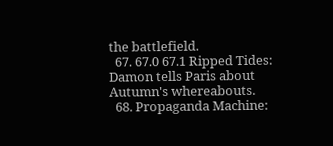the battlefield.
  67. 67.0 67.1 Ripped Tides: Damon tells Paris about Autumn's whereabouts.
  68. Propaganda Machine: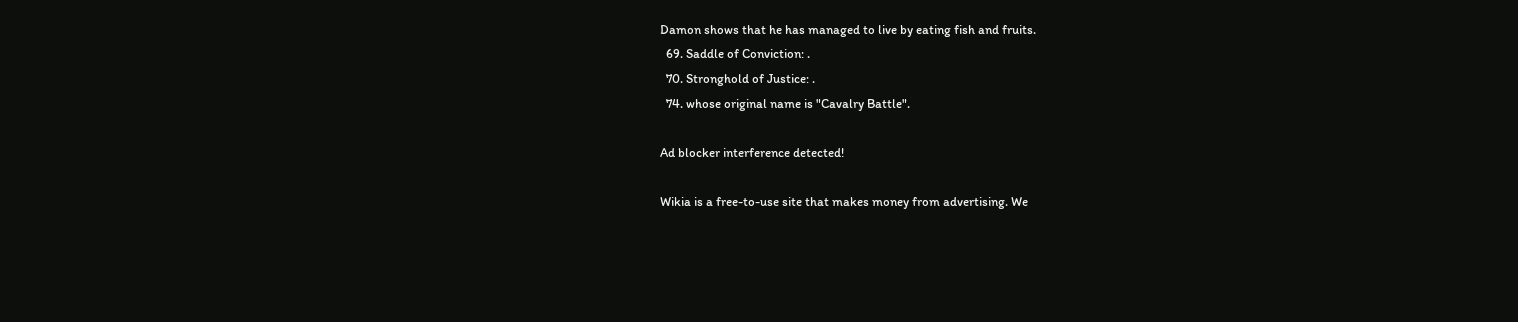Damon shows that he has managed to live by eating fish and fruits.
  69. Saddle of Conviction: .
  70. Stronghold of Justice: .
  74. whose original name is "Cavalry Battle".

Ad blocker interference detected!

Wikia is a free-to-use site that makes money from advertising. We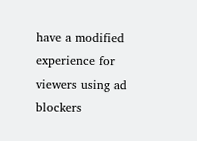have a modified experience for viewers using ad blockers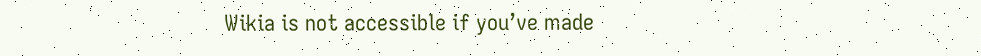Wikia is not accessible if you’ve made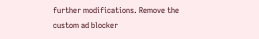further modifications. Remove the custom ad blocker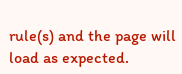rule(s) and the page will load as expected.